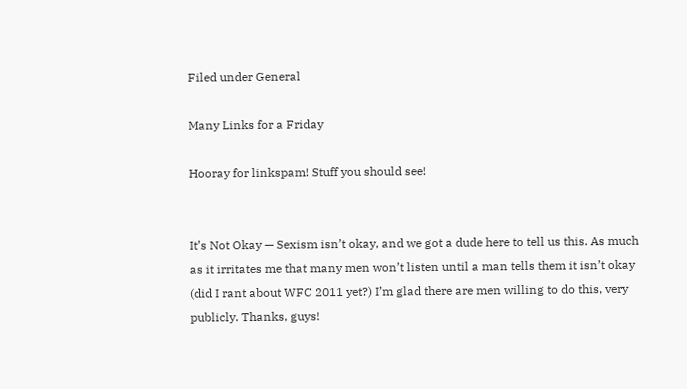Filed under General

Many Links for a Friday

Hooray for linkspam! Stuff you should see!


It’s Not Okay — Sexism isn’t okay, and we got a dude here to tell us this. As much as it irritates me that many men won’t listen until a man tells them it isn’t okay (did I rant about WFC 2011 yet?) I’m glad there are men willing to do this, very publicly. Thanks, guys!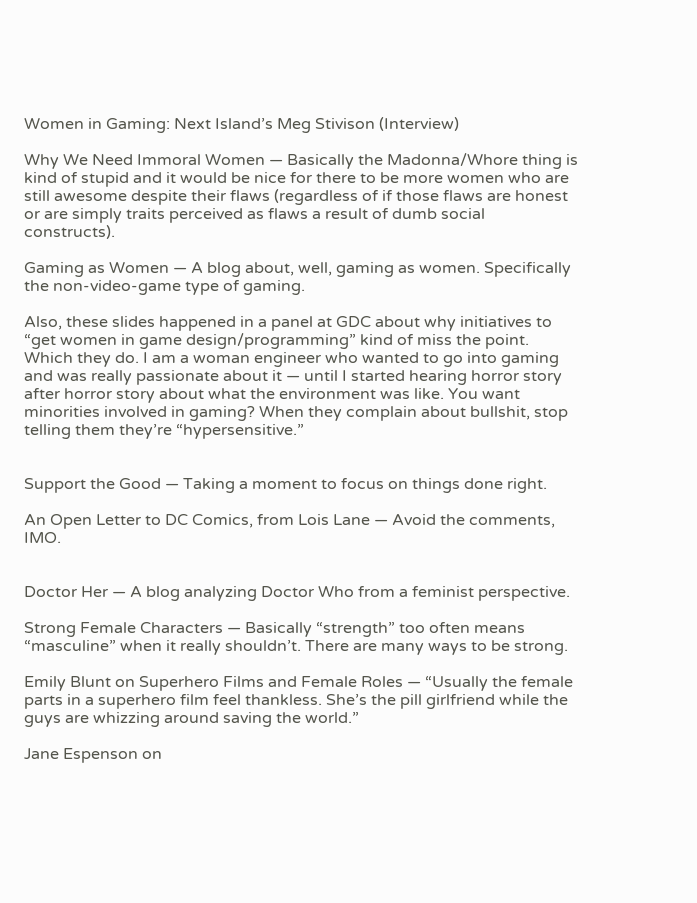Women in Gaming: Next Island’s Meg Stivison (Interview)

Why We Need Immoral Women — Basically the Madonna/Whore thing is kind of stupid and it would be nice for there to be more women who are still awesome despite their flaws (regardless of if those flaws are honest or are simply traits perceived as flaws a result of dumb social constructs).

Gaming as Women — A blog about, well, gaming as women. Specifically the non-video-game type of gaming.

Also, these slides happened in a panel at GDC about why initiatives to “get women in game design/programming” kind of miss the point. Which they do. I am a woman engineer who wanted to go into gaming and was really passionate about it — until I started hearing horror story after horror story about what the environment was like. You want minorities involved in gaming? When they complain about bullshit, stop telling them they’re “hypersensitive.”


Support the Good — Taking a moment to focus on things done right.

An Open Letter to DC Comics, from Lois Lane — Avoid the comments, IMO.


Doctor Her — A blog analyzing Doctor Who from a feminist perspective.

Strong Female Characters — Basically “strength” too often means “masculine” when it really shouldn’t. There are many ways to be strong.

Emily Blunt on Superhero Films and Female Roles — “Usually the female parts in a superhero film feel thankless. She’s the pill girlfriend while the guys are whizzing around saving the world.”

Jane Espenson on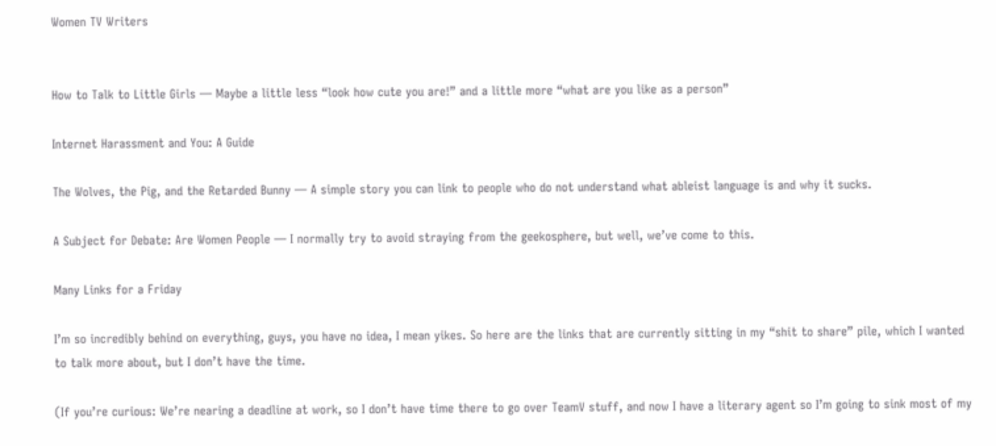Women TV Writers


How to Talk to Little Girls — Maybe a little less “look how cute you are!” and a little more “what are you like as a person”

Internet Harassment and You: A Guide

The Wolves, the Pig, and the Retarded Bunny — A simple story you can link to people who do not understand what ableist language is and why it sucks.

A Subject for Debate: Are Women People — I normally try to avoid straying from the geekosphere, but well, we’ve come to this.

Many Links for a Friday

I’m so incredibly behind on everything, guys, you have no idea, I mean yikes. So here are the links that are currently sitting in my “shit to share” pile, which I wanted to talk more about, but I don’t have the time.

(If you’re curious: We’re nearing a deadline at work, so I don’t have time there to go over TeamV stuff, and now I have a literary agent so I’m going to sink most of my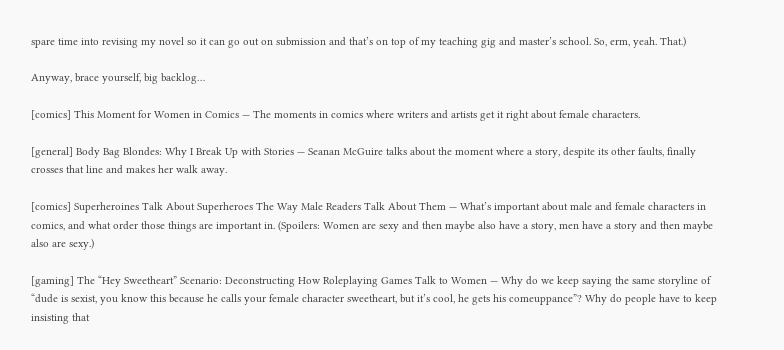spare time into revising my novel so it can go out on submission and that’s on top of my teaching gig and master’s school. So, erm, yeah. That.)

Anyway, brace yourself, big backlog…

[comics] This Moment for Women in Comics — The moments in comics where writers and artists get it right about female characters.

[general] Body Bag Blondes: Why I Break Up with Stories — Seanan McGuire talks about the moment where a story, despite its other faults, finally crosses that line and makes her walk away.

[comics] Superheroines Talk About Superheroes The Way Male Readers Talk About Them — What’s important about male and female characters in comics, and what order those things are important in. (Spoilers: Women are sexy and then maybe also have a story, men have a story and then maybe also are sexy.)

[gaming] The “Hey Sweetheart” Scenario: Deconstructing How Roleplaying Games Talk to Women — Why do we keep saying the same storyline of “dude is sexist, you know this because he calls your female character sweetheart, but it’s cool, he gets his comeuppance”? Why do people have to keep insisting that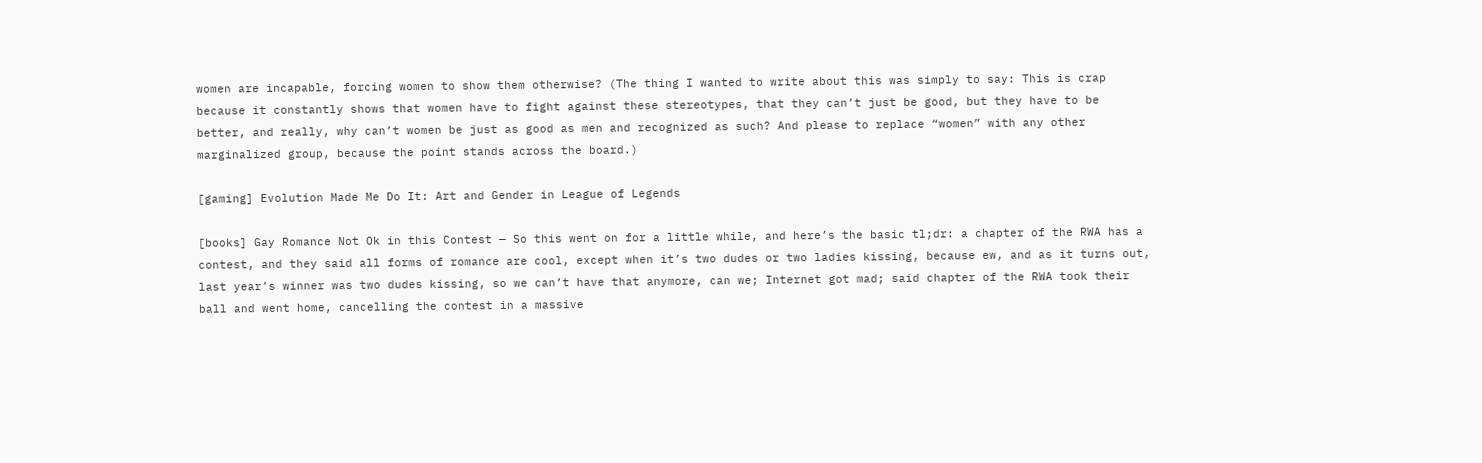women are incapable, forcing women to show them otherwise? (The thing I wanted to write about this was simply to say: This is crap because it constantly shows that women have to fight against these stereotypes, that they can’t just be good, but they have to be better, and really, why can’t women be just as good as men and recognized as such? And please to replace “women” with any other marginalized group, because the point stands across the board.)

[gaming] Evolution Made Me Do It: Art and Gender in League of Legends

[books] Gay Romance Not Ok in this Contest — So this went on for a little while, and here’s the basic tl;dr: a chapter of the RWA has a contest, and they said all forms of romance are cool, except when it’s two dudes or two ladies kissing, because ew, and as it turns out, last year’s winner was two dudes kissing, so we can’t have that anymore, can we; Internet got mad; said chapter of the RWA took their ball and went home, cancelling the contest in a massive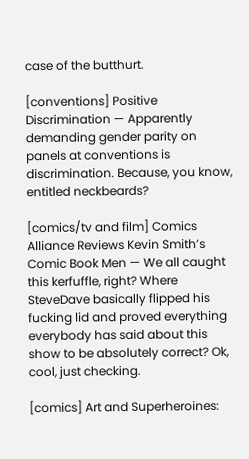case of the butthurt.

[conventions] Positive Discrimination — Apparently demanding gender parity on panels at conventions is discrimination. Because, you know, entitled neckbeards?

[comics/tv and film] Comics Alliance Reviews Kevin Smith’s Comic Book Men — We all caught this kerfuffle, right? Where SteveDave basically flipped his fucking lid and proved everything everybody has said about this show to be absolutely correct? Ok, cool, just checking.

[comics] Art and Superheroines: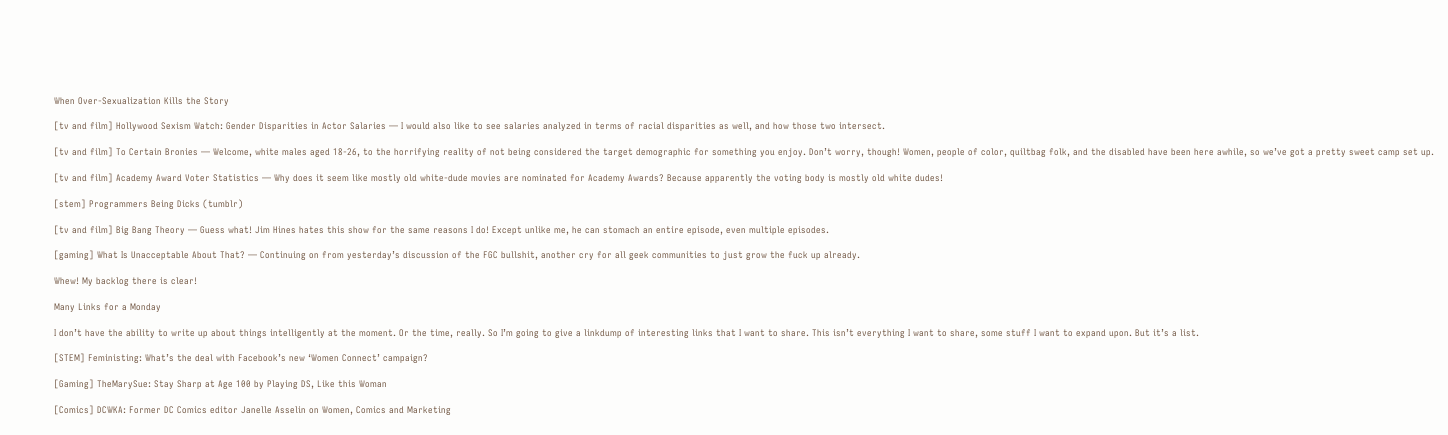When Over-Sexualization Kills the Story

[tv and film] Hollywood Sexism Watch: Gender Disparities in Actor Salaries — I would also like to see salaries analyzed in terms of racial disparities as well, and how those two intersect.

[tv and film] To Certain Bronies — Welcome, white males aged 18-26, to the horrifying reality of not being considered the target demographic for something you enjoy. Don’t worry, though! Women, people of color, quiltbag folk, and the disabled have been here awhile, so we’ve got a pretty sweet camp set up.

[tv and film] Academy Award Voter Statistics — Why does it seem like mostly old white-dude movies are nominated for Academy Awards? Because apparently the voting body is mostly old white dudes!

[stem] Programmers Being Dicks (tumblr)

[tv and film] Big Bang Theory — Guess what! Jim Hines hates this show for the same reasons I do! Except unlike me, he can stomach an entire episode, even multiple episodes.

[gaming] What Is Unacceptable About That? — Continuing on from yesterday’s discussion of the FGC bullshit, another cry for all geek communities to just grow the fuck up already.

Whew! My backlog there is clear!

Many Links for a Monday

I don’t have the ability to write up about things intelligently at the moment. Or the time, really. So I’m going to give a linkdump of interesting links that I want to share. This isn’t everything I want to share, some stuff I want to expand upon. But it’s a list.

[STEM] Feministing: What’s the deal with Facebook’s new ‘Women Connect’ campaign?

[Gaming] TheMarySue: Stay Sharp at Age 100 by Playing DS, Like this Woman

[Comics] DCWKA: Former DC Comics editor Janelle Asselin on Women, Comics and Marketing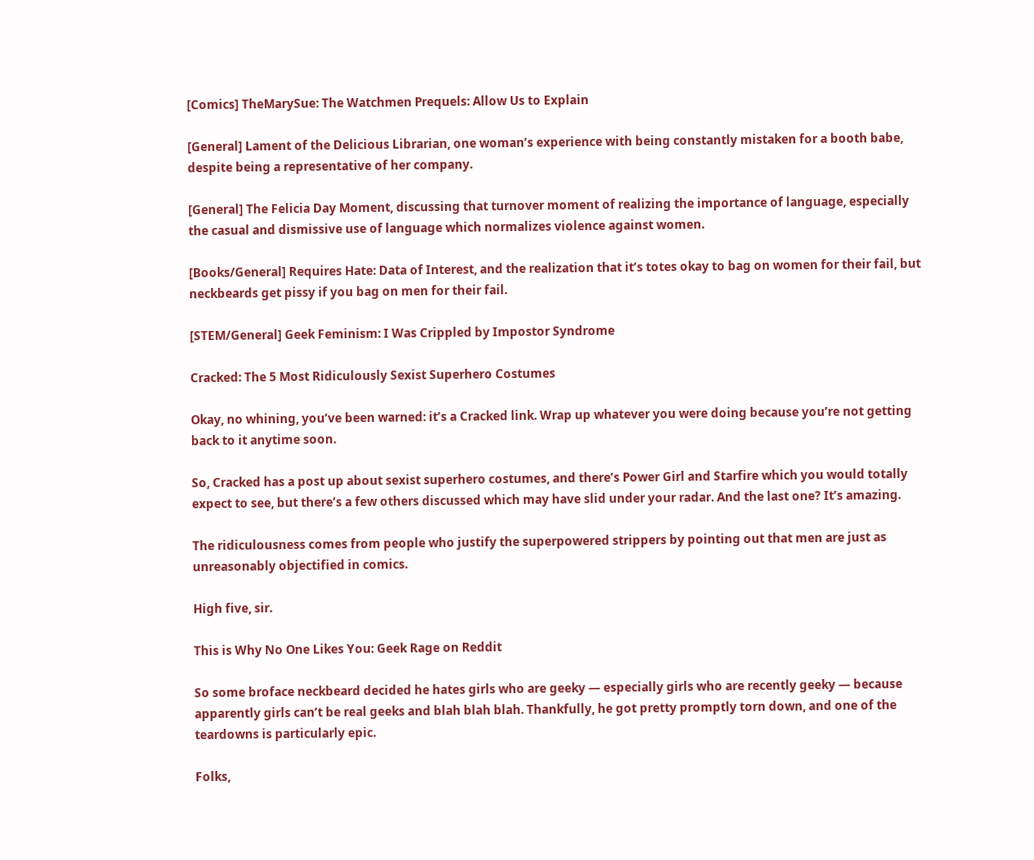[Comics] TheMarySue: The Watchmen Prequels: Allow Us to Explain

[General] Lament of the Delicious Librarian, one woman’s experience with being constantly mistaken for a booth babe, despite being a representative of her company.

[General] The Felicia Day Moment, discussing that turnover moment of realizing the importance of language, especially the casual and dismissive use of language which normalizes violence against women.

[Books/General] Requires Hate: Data of Interest, and the realization that it’s totes okay to bag on women for their fail, but neckbeards get pissy if you bag on men for their fail.

[STEM/General] Geek Feminism: I Was Crippled by Impostor Syndrome

Cracked: The 5 Most Ridiculously Sexist Superhero Costumes

Okay, no whining, you’ve been warned: it’s a Cracked link. Wrap up whatever you were doing because you’re not getting back to it anytime soon.

So, Cracked has a post up about sexist superhero costumes, and there’s Power Girl and Starfire which you would totally expect to see, but there’s a few others discussed which may have slid under your radar. And the last one? It’s amazing.

The ridiculousness comes from people who justify the superpowered strippers by pointing out that men are just as unreasonably objectified in comics.

High five, sir.

This is Why No One Likes You: Geek Rage on Reddit

So some broface neckbeard decided he hates girls who are geeky — especially girls who are recently geeky — because apparently girls can’t be real geeks and blah blah blah. Thankfully, he got pretty promptly torn down, and one of the teardowns is particularly epic.

Folks,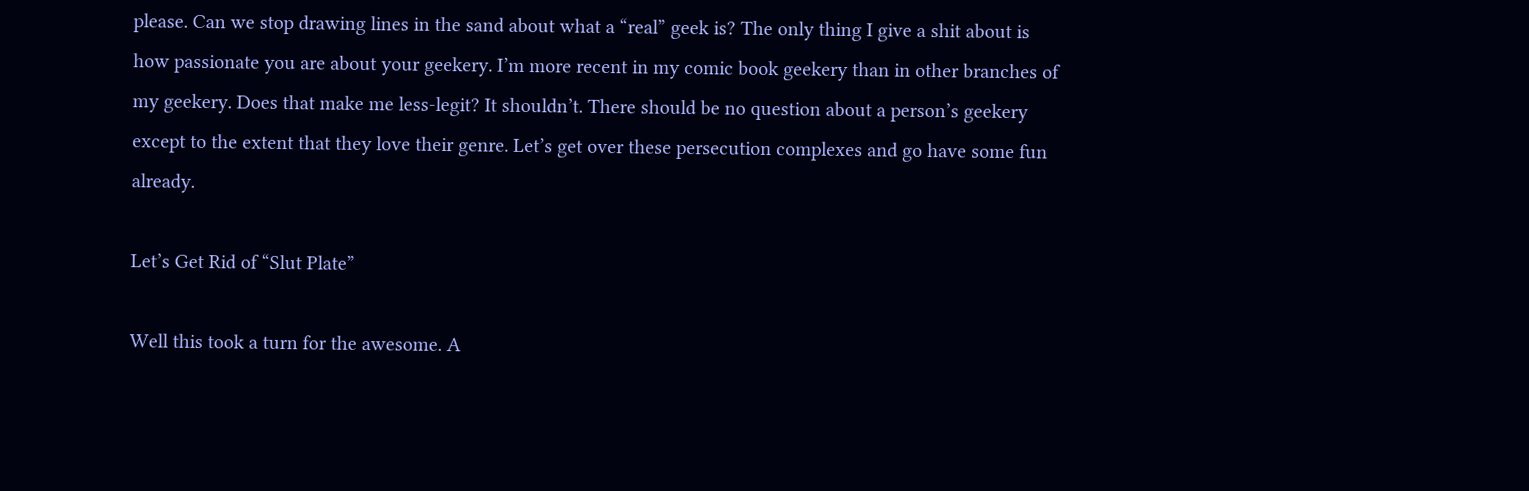please. Can we stop drawing lines in the sand about what a “real” geek is? The only thing I give a shit about is how passionate you are about your geekery. I’m more recent in my comic book geekery than in other branches of my geekery. Does that make me less-legit? It shouldn’t. There should be no question about a person’s geekery except to the extent that they love their genre. Let’s get over these persecution complexes and go have some fun already.

Let’s Get Rid of “Slut Plate”

Well this took a turn for the awesome. A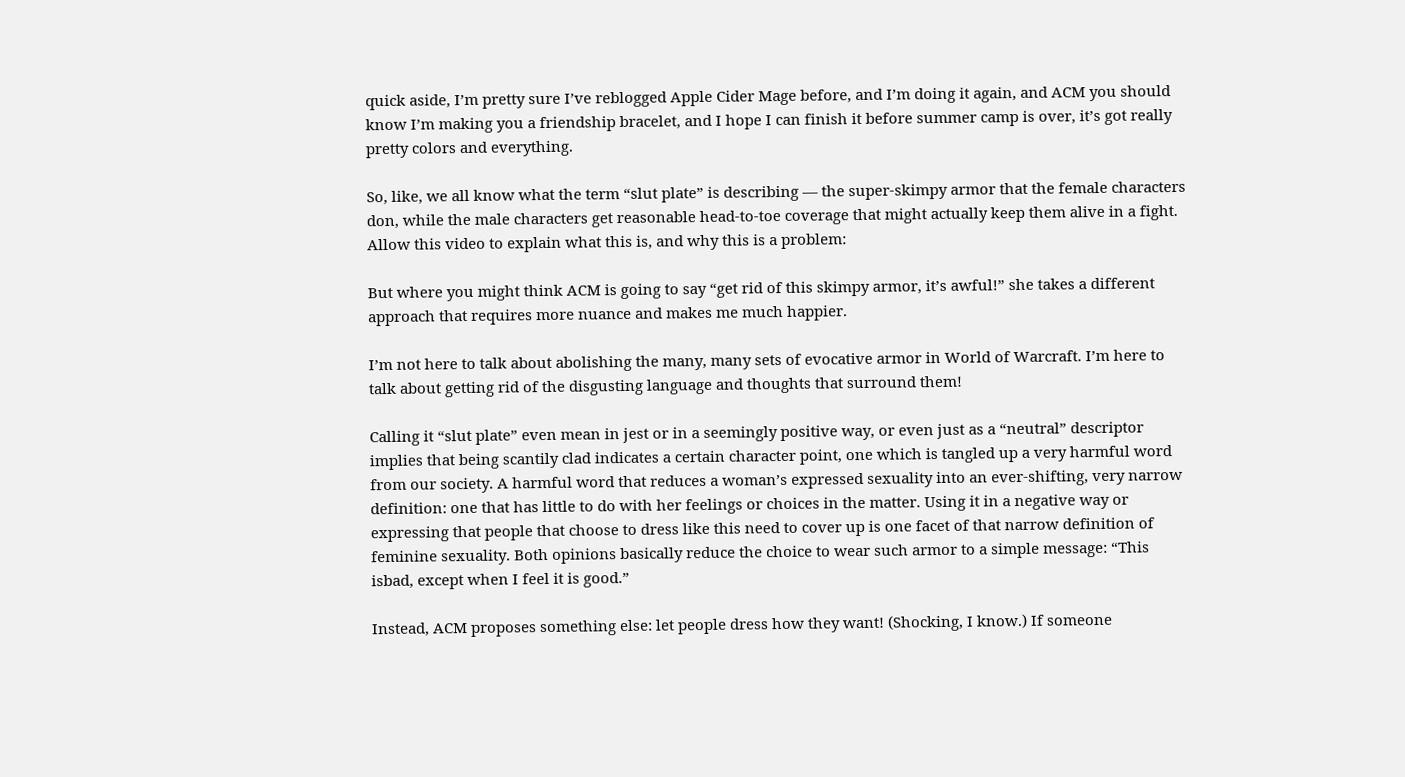quick aside, I’m pretty sure I’ve reblogged Apple Cider Mage before, and I’m doing it again, and ACM you should know I’m making you a friendship bracelet, and I hope I can finish it before summer camp is over, it’s got really pretty colors and everything.

So, like, we all know what the term “slut plate” is describing — the super-skimpy armor that the female characters don, while the male characters get reasonable head-to-toe coverage that might actually keep them alive in a fight. Allow this video to explain what this is, and why this is a problem:

But where you might think ACM is going to say “get rid of this skimpy armor, it’s awful!” she takes a different approach that requires more nuance and makes me much happier.

I’m not here to talk about abolishing the many, many sets of evocative armor in World of Warcraft. I’m here to talk about getting rid of the disgusting language and thoughts that surround them!

Calling it “slut plate” even mean in jest or in a seemingly positive way, or even just as a “neutral” descriptor implies that being scantily clad indicates a certain character point, one which is tangled up a very harmful word from our society. A harmful word that reduces a woman’s expressed sexuality into an ever-shifting, very narrow definition: one that has little to do with her feelings or choices in the matter. Using it in a negative way or expressing that people that choose to dress like this need to cover up is one facet of that narrow definition of feminine sexuality. Both opinions basically reduce the choice to wear such armor to a simple message: “This isbad, except when I feel it is good.”

Instead, ACM proposes something else: let people dress how they want! (Shocking, I know.) If someone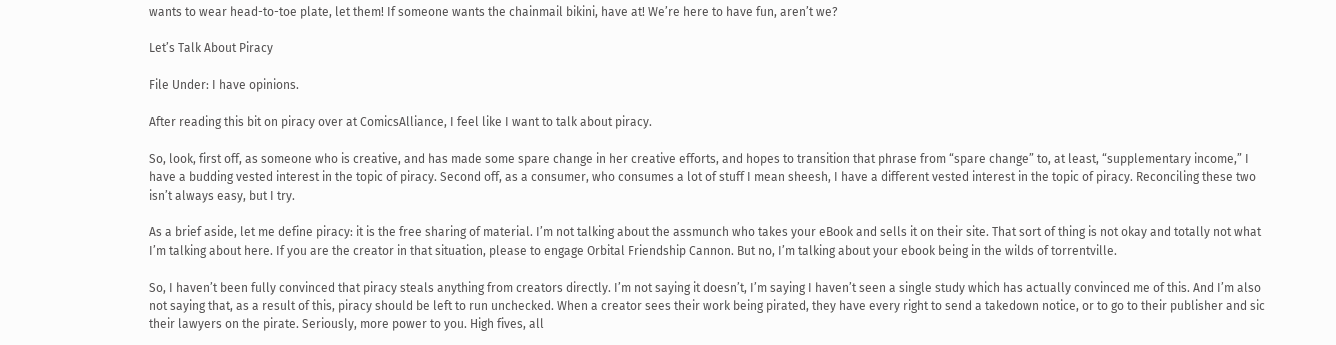wants to wear head-to-toe plate, let them! If someone wants the chainmail bikini, have at! We’re here to have fun, aren’t we?

Let’s Talk About Piracy

File Under: I have opinions.

After reading this bit on piracy over at ComicsAlliance, I feel like I want to talk about piracy.

So, look, first off, as someone who is creative, and has made some spare change in her creative efforts, and hopes to transition that phrase from “spare change” to, at least, “supplementary income,” I have a budding vested interest in the topic of piracy. Second off, as a consumer, who consumes a lot of stuff I mean sheesh, I have a different vested interest in the topic of piracy. Reconciling these two isn’t always easy, but I try.

As a brief aside, let me define piracy: it is the free sharing of material. I’m not talking about the assmunch who takes your eBook and sells it on their site. That sort of thing is not okay and totally not what I’m talking about here. If you are the creator in that situation, please to engage Orbital Friendship Cannon. But no, I’m talking about your ebook being in the wilds of torrentville.

So, I haven’t been fully convinced that piracy steals anything from creators directly. I’m not saying it doesn’t, I’m saying I haven’t seen a single study which has actually convinced me of this. And I’m also not saying that, as a result of this, piracy should be left to run unchecked. When a creator sees their work being pirated, they have every right to send a takedown notice, or to go to their publisher and sic their lawyers on the pirate. Seriously, more power to you. High fives, all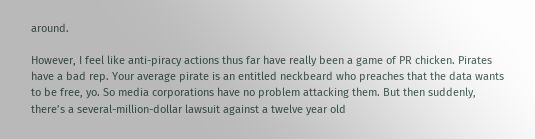around.

However, I feel like anti-piracy actions thus far have really been a game of PR chicken. Pirates have a bad rep. Your average pirate is an entitled neckbeard who preaches that the data wants to be free, yo. So media corporations have no problem attacking them. But then suddenly, there’s a several-million-dollar lawsuit against a twelve year old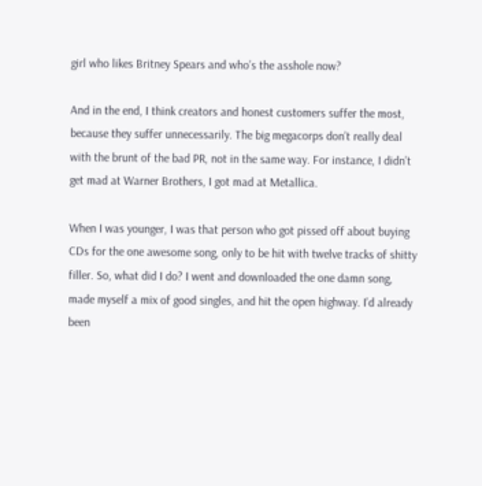girl who likes Britney Spears and who’s the asshole now?

And in the end, I think creators and honest customers suffer the most, because they suffer unnecessarily. The big megacorps don’t really deal with the brunt of the bad PR, not in the same way. For instance, I didn’t get mad at Warner Brothers, I got mad at Metallica.

When I was younger, I was that person who got pissed off about buying CDs for the one awesome song, only to be hit with twelve tracks of shitty filler. So, what did I do? I went and downloaded the one damn song, made myself a mix of good singles, and hit the open highway. I’d already been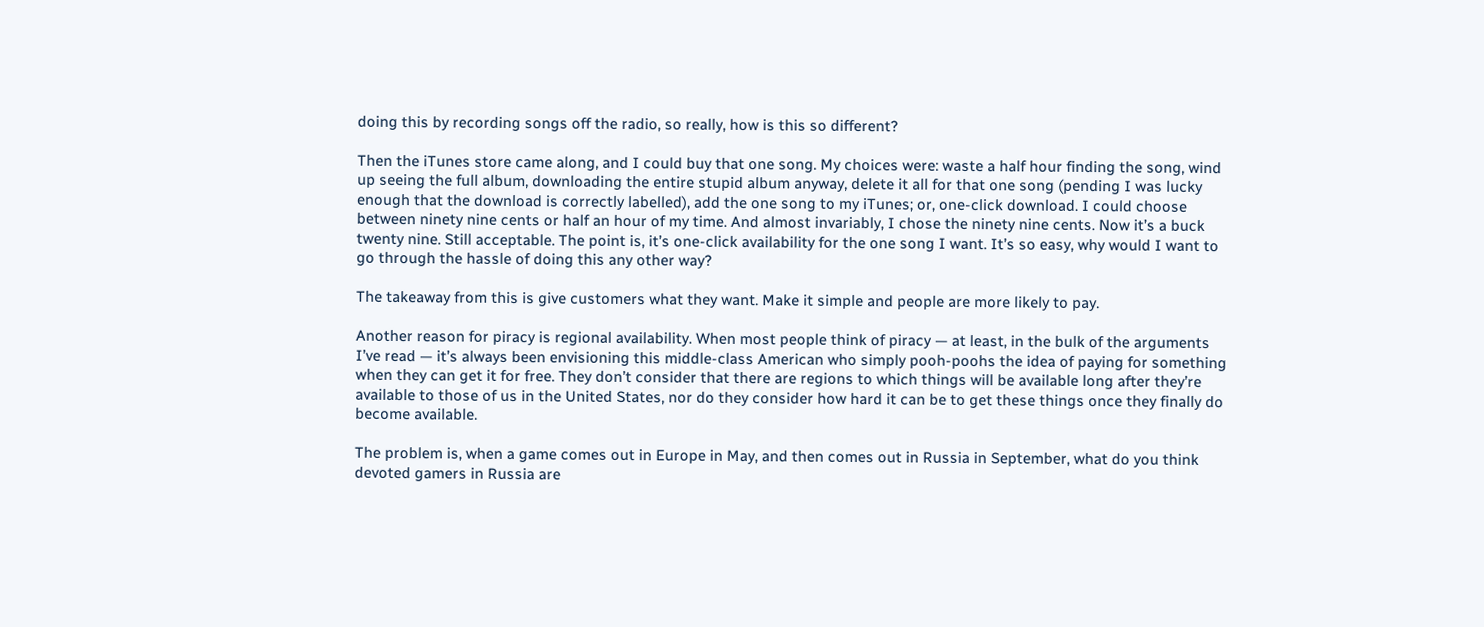doing this by recording songs off the radio, so really, how is this so different?

Then the iTunes store came along, and I could buy that one song. My choices were: waste a half hour finding the song, wind up seeing the full album, downloading the entire stupid album anyway, delete it all for that one song (pending I was lucky enough that the download is correctly labelled), add the one song to my iTunes; or, one-click download. I could choose between ninety nine cents or half an hour of my time. And almost invariably, I chose the ninety nine cents. Now it’s a buck twenty nine. Still acceptable. The point is, it’s one-click availability for the one song I want. It’s so easy, why would I want to go through the hassle of doing this any other way?

The takeaway from this is give customers what they want. Make it simple and people are more likely to pay.

Another reason for piracy is regional availability. When most people think of piracy — at least, in the bulk of the arguments I’ve read — it’s always been envisioning this middle-class American who simply pooh-poohs the idea of paying for something when they can get it for free. They don’t consider that there are regions to which things will be available long after they’re available to those of us in the United States, nor do they consider how hard it can be to get these things once they finally do become available.

The problem is, when a game comes out in Europe in May, and then comes out in Russia in September, what do you think devoted gamers in Russia are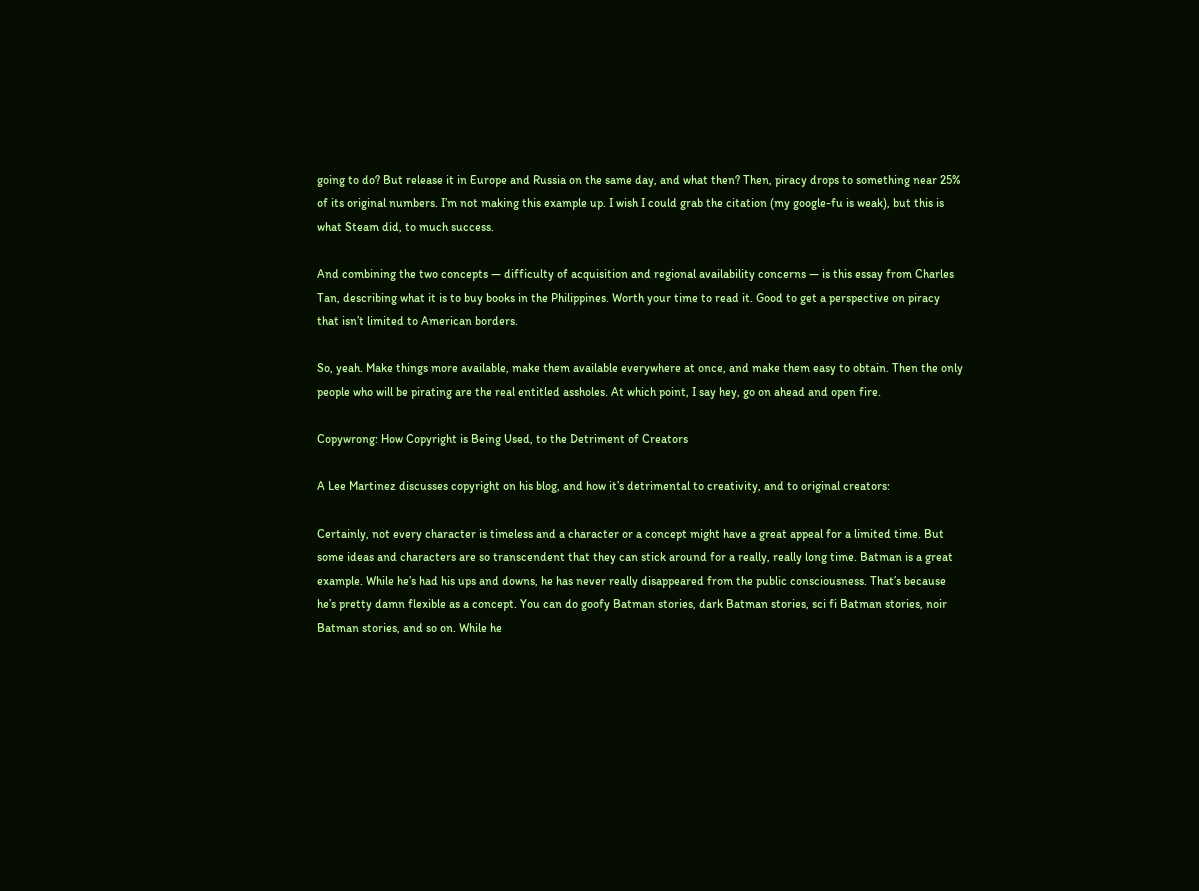going to do? But release it in Europe and Russia on the same day, and what then? Then, piracy drops to something near 25% of its original numbers. I’m not making this example up. I wish I could grab the citation (my google-fu is weak), but this is what Steam did, to much success.

And combining the two concepts — difficulty of acquisition and regional availability concerns — is this essay from Charles Tan, describing what it is to buy books in the Philippines. Worth your time to read it. Good to get a perspective on piracy that isn’t limited to American borders.

So, yeah. Make things more available, make them available everywhere at once, and make them easy to obtain. Then the only people who will be pirating are the real entitled assholes. At which point, I say hey, go on ahead and open fire.

Copywrong: How Copyright is Being Used, to the Detriment of Creators

A Lee Martinez discusses copyright on his blog, and how it’s detrimental to creativity, and to original creators:

Certainly, not every character is timeless and a character or a concept might have a great appeal for a limited time. But some ideas and characters are so transcendent that they can stick around for a really, really long time. Batman is a great example. While he’s had his ups and downs, he has never really disappeared from the public consciousness. That’s because he’s pretty damn flexible as a concept. You can do goofy Batman stories, dark Batman stories, sci fi Batman stories, noir Batman stories, and so on. While he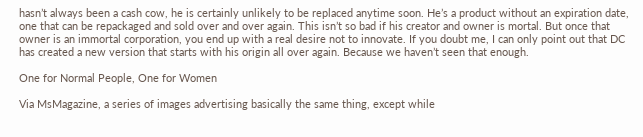hasn’t always been a cash cow, he is certainly unlikely to be replaced anytime soon. He’s a product without an expiration date, one that can be repackaged and sold over and over again. This isn’t so bad if his creator and owner is mortal. But once that owner is an immortal corporation, you end up with a real desire not to innovate. If you doubt me, I can only point out that DC has created a new version that starts with his origin all over again. Because we haven’t seen that enough.

One for Normal People, One for Women

Via MsMagazine, a series of images advertising basically the same thing, except while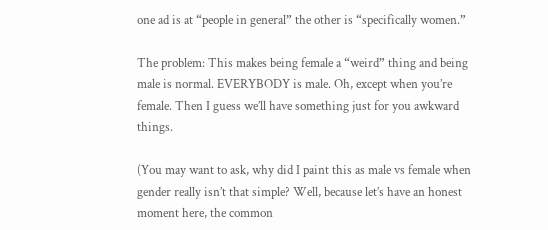one ad is at “people in general” the other is “specifically women.”

The problem: This makes being female a “weird” thing and being male is normal. EVERYBODY is male. Oh, except when you’re female. Then I guess we’ll have something just for you awkward things.

(You may want to ask, why did I paint this as male vs female when gender really isn’t that simple? Well, because let’s have an honest moment here, the common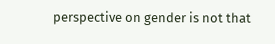perspective on gender is not that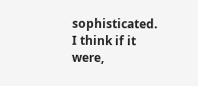sophisticated. I think if it were,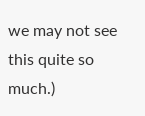we may not see this quite so much.)